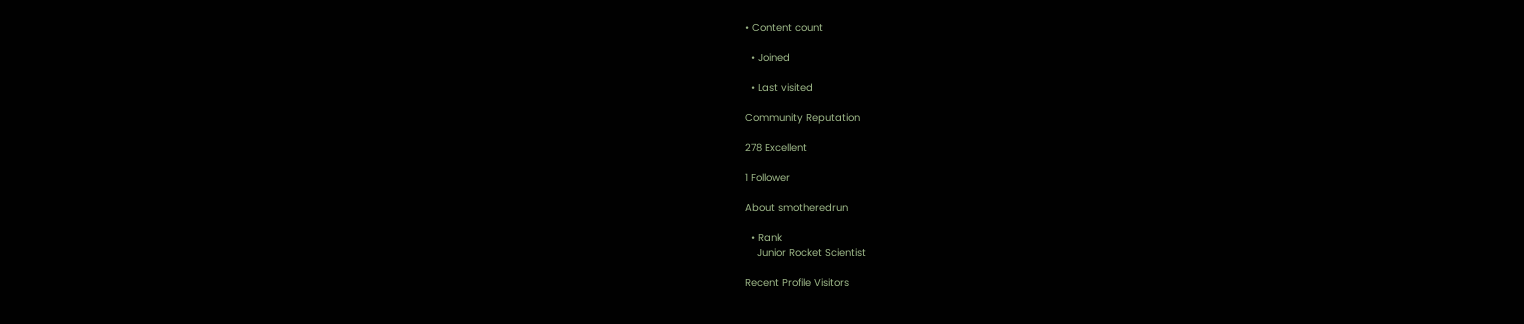• Content count

  • Joined

  • Last visited

Community Reputation

278 Excellent

1 Follower

About smotheredrun

  • Rank
    Junior Rocket Scientist

Recent Profile Visitors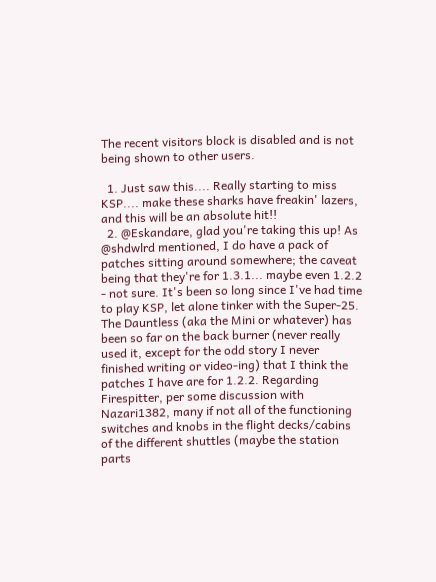The recent visitors block is disabled and is not being shown to other users.

  1. Just saw this.... Really starting to miss KSP.... make these sharks have freakin' lazers, and this will be an absolute hit!!
  2. @Eskandare, glad you're taking this up! As @shdwlrd mentioned, I do have a pack of patches sitting around somewhere; the caveat being that they're for 1.3.1... maybe even 1.2.2 - not sure. It's been so long since I've had time to play KSP, let alone tinker with the Super-25. The Dauntless (aka the Mini or whatever) has been so far on the back burner (never really used it, except for the odd story I never finished writing or video-ing) that I think the patches I have are for 1.2.2. Regarding Firespitter, per some discussion with Nazari1382, many if not all of the functioning switches and knobs in the flight decks/cabins of the different shuttles (maybe the station parts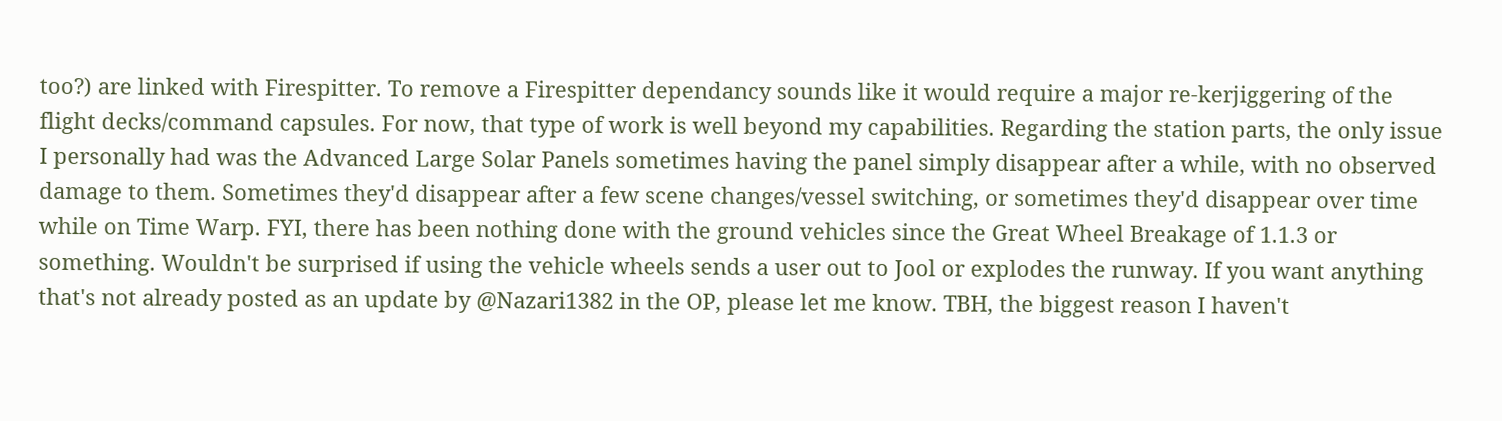too?) are linked with Firespitter. To remove a Firespitter dependancy sounds like it would require a major re-kerjiggering of the flight decks/command capsules. For now, that type of work is well beyond my capabilities. Regarding the station parts, the only issue I personally had was the Advanced Large Solar Panels sometimes having the panel simply disappear after a while, with no observed damage to them. Sometimes they'd disappear after a few scene changes/vessel switching, or sometimes they'd disappear over time while on Time Warp. FYI, there has been nothing done with the ground vehicles since the Great Wheel Breakage of 1.1.3 or something. Wouldn't be surprised if using the vehicle wheels sends a user out to Jool or explodes the runway. If you want anything that's not already posted as an update by @Nazari1382 in the OP, please let me know. TBH, the biggest reason I haven't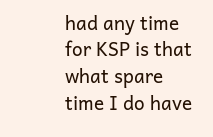had any time for KSP is that what spare time I do have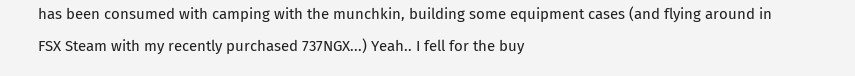has been consumed with camping with the munchkin, building some equipment cases (and flying around in FSX Steam with my recently purchased 737NGX...) Yeah.. I fell for the buy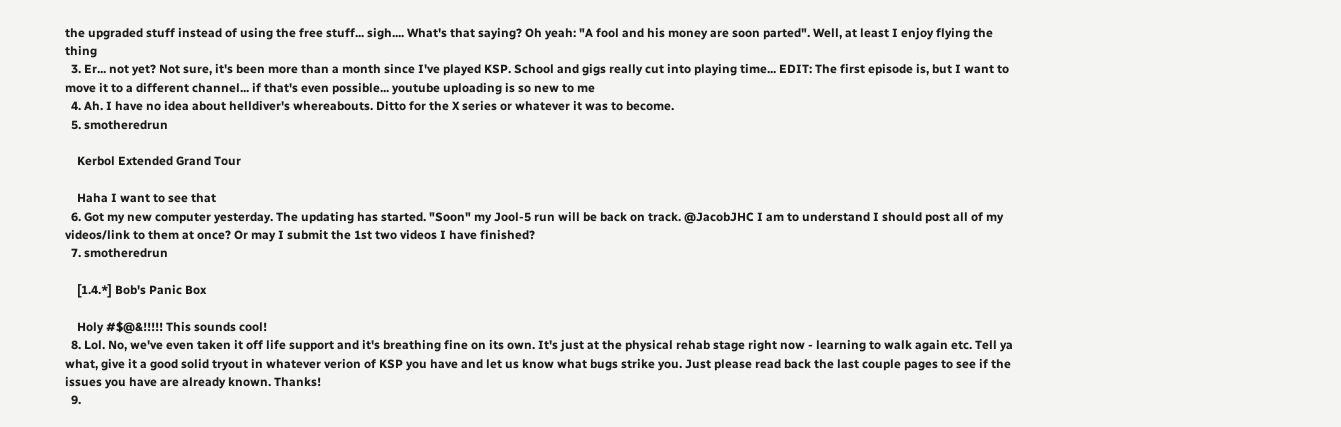the upgraded stuff instead of using the free stuff... sigh.... What's that saying? Oh yeah: "A fool and his money are soon parted". Well, at least I enjoy flying the thing
  3. Er... not yet? Not sure, it's been more than a month since I've played KSP. School and gigs really cut into playing time... EDIT: The first episode is, but I want to move it to a different channel... if that's even possible... youtube uploading is so new to me
  4. Ah. I have no idea about helldiver's whereabouts. Ditto for the X series or whatever it was to become.
  5. smotheredrun

    Kerbol Extended Grand Tour

    Haha I want to see that
  6. Got my new computer yesterday. The updating has started. "Soon" my Jool-5 run will be back on track. @JacobJHC I am to understand I should post all of my videos/link to them at once? Or may I submit the 1st two videos I have finished?
  7. smotheredrun

    [1.4.*] Bob's Panic Box

    Holy #$@&!!!!! This sounds cool!
  8. Lol. No, we've even taken it off life support and it's breathing fine on its own. It's just at the physical rehab stage right now - learning to walk again etc. Tell ya what, give it a good solid tryout in whatever verion of KSP you have and let us know what bugs strike you. Just please read back the last couple pages to see if the issues you have are already known. Thanks!
  9.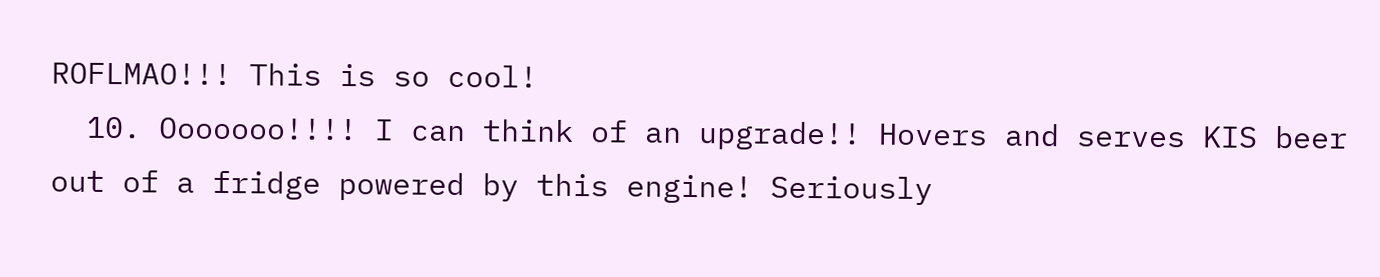ROFLMAO!!! This is so cool!
  10. Ooooooo!!!! I can think of an upgrade!! Hovers and serves KIS beer out of a fridge powered by this engine! Seriously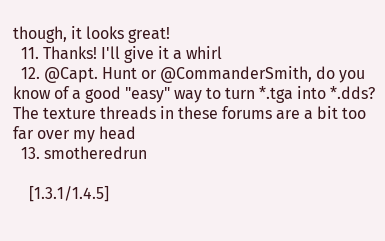though, it looks great!
  11. Thanks! I'll give it a whirl
  12. @Capt. Hunt or @CommanderSmith, do you know of a good "easy" way to turn *.tga into *.dds? The texture threads in these forums are a bit too far over my head
  13. smotheredrun

    [1.3.1/1.4.5]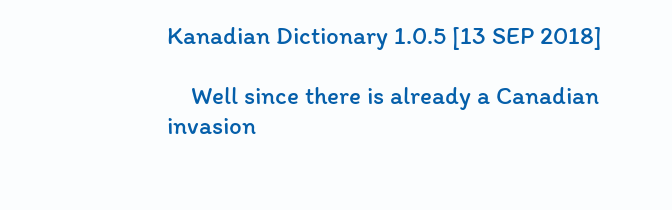Kanadian Dictionary 1.0.5 [13 SEP 2018]

    Well since there is already a Canadian invasion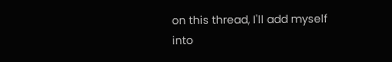on this thread, I'll add myself into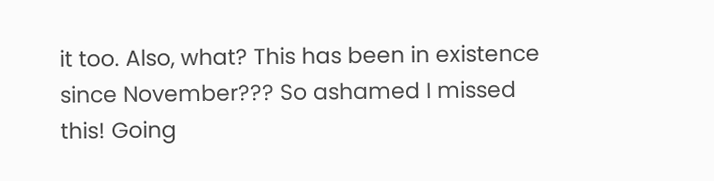it too. Also, what? This has been in existence since November??? So ashamed I missed this! Going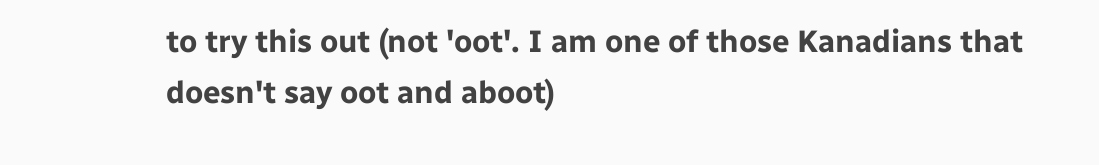to try this out (not 'oot'. I am one of those Kanadians that doesn't say oot and aboot)